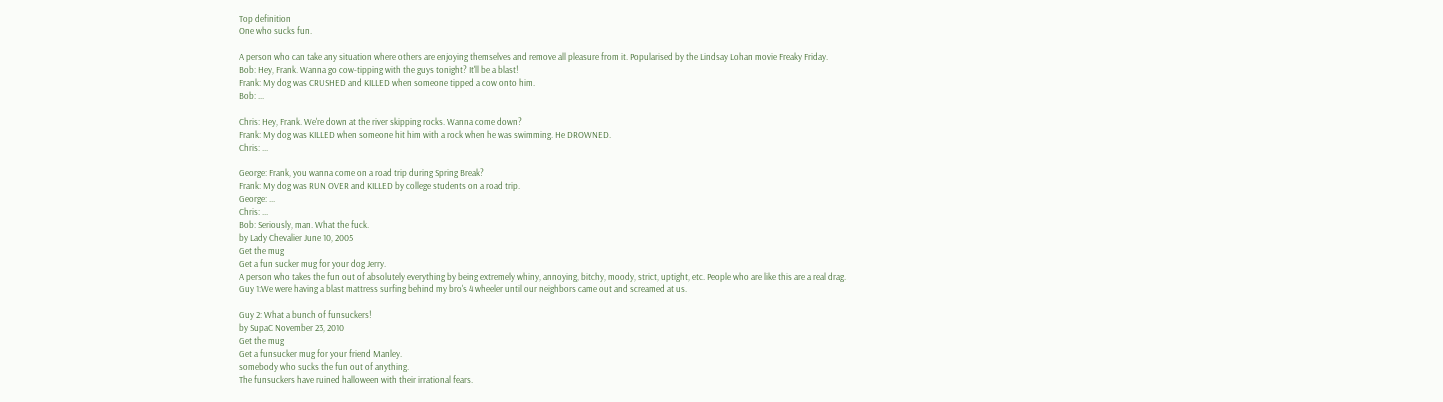Top definition
One who sucks fun.

A person who can take any situation where others are enjoying themselves and remove all pleasure from it. Popularised by the Lindsay Lohan movie Freaky Friday.
Bob: Hey, Frank. Wanna go cow-tipping with the guys tonight? It'll be a blast!
Frank: My dog was CRUSHED and KILLED when someone tipped a cow onto him.
Bob: ...

Chris: Hey, Frank. We're down at the river skipping rocks. Wanna come down?
Frank: My dog was KILLED when someone hit him with a rock when he was swimming. He DROWNED.
Chris: ...

George: Frank, you wanna come on a road trip during Spring Break?
Frank: My dog was RUN OVER and KILLED by college students on a road trip.
George: ...
Chris: ...
Bob: Seriously, man. What the fuck.
by Lady Chevalier June 10, 2005
Get the mug
Get a fun sucker mug for your dog Jerry.
A person who takes the fun out of absolutely everything by being extremely whiny, annoying, bitchy, moody, strict, uptight, etc. People who are like this are a real drag.
Guy 1:We were having a blast mattress surfing behind my bro's 4 wheeler until our neighbors came out and screamed at us.

Guy 2: What a bunch of funsuckers!
by SupaC November 23, 2010
Get the mug
Get a funsucker mug for your friend Manley.
somebody who sucks the fun out of anything.
The funsuckers have ruined halloween with their irrational fears.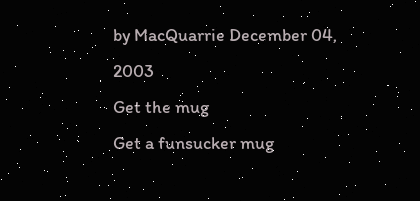by MacQuarrie December 04, 2003
Get the mug
Get a funsucker mug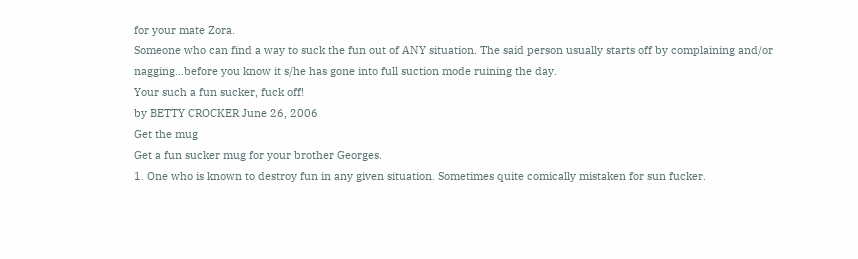for your mate Zora.
Someone who can find a way to suck the fun out of ANY situation. The said person usually starts off by complaining and/or nagging...before you know it s/he has gone into full suction mode ruining the day.
Your such a fun sucker, fuck off!
by BETTY CROCKER June 26, 2006
Get the mug
Get a fun sucker mug for your brother Georges.
1. One who is known to destroy fun in any given situation. Sometimes quite comically mistaken for sun fucker.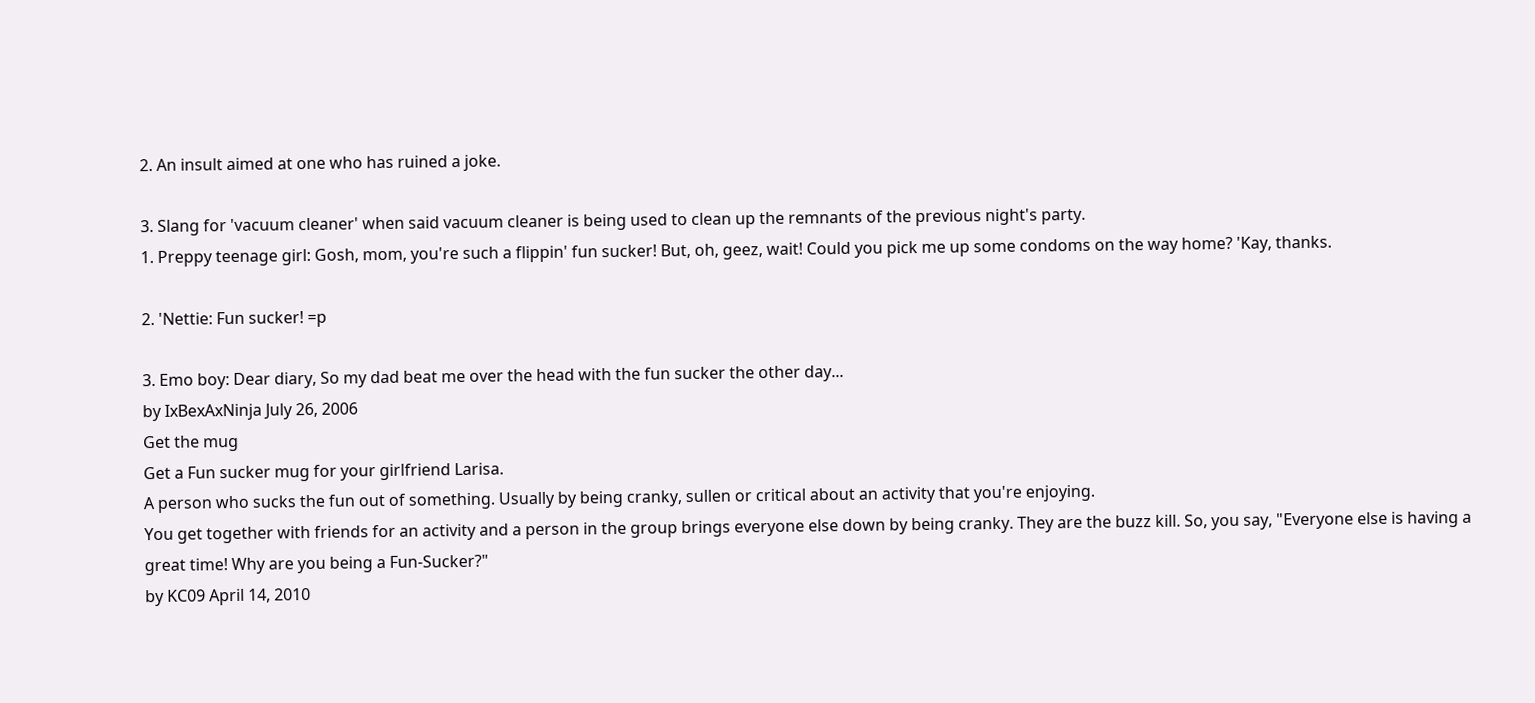2. An insult aimed at one who has ruined a joke.

3. Slang for 'vacuum cleaner' when said vacuum cleaner is being used to clean up the remnants of the previous night's party.
1. Preppy teenage girl: Gosh, mom, you're such a flippin' fun sucker! But, oh, geez, wait! Could you pick me up some condoms on the way home? 'Kay, thanks.

2. 'Nettie: Fun sucker! =p

3. Emo boy: Dear diary, So my dad beat me over the head with the fun sucker the other day...
by IxBexAxNinja July 26, 2006
Get the mug
Get a Fun sucker mug for your girlfriend Larisa.
A person who sucks the fun out of something. Usually by being cranky, sullen or critical about an activity that you're enjoying.
You get together with friends for an activity and a person in the group brings everyone else down by being cranky. They are the buzz kill. So, you say, "Everyone else is having a great time! Why are you being a Fun-Sucker?"
by KC09 April 14, 2010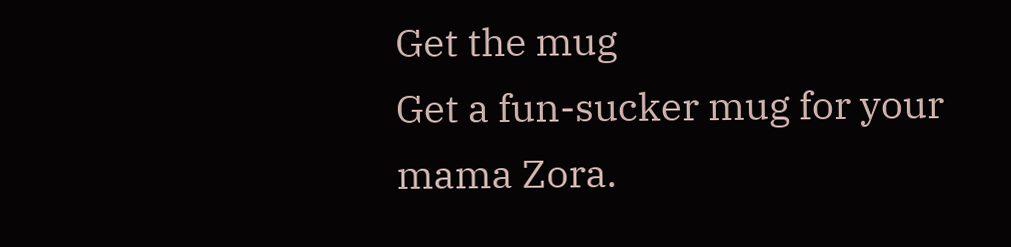Get the mug
Get a fun-sucker mug for your mama Zora.